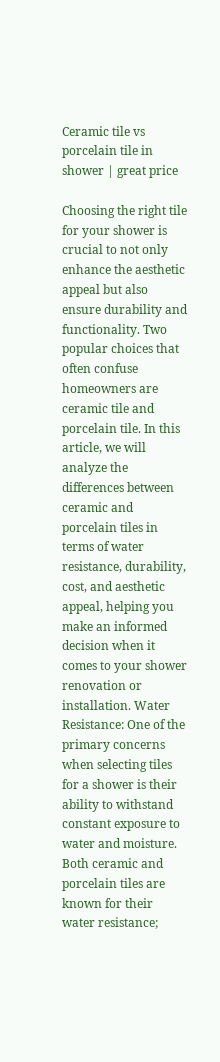Ceramic tile vs porcelain tile in shower | great price

Choosing the right tile for your shower is crucial to not only enhance the aesthetic appeal but also ensure durability and functionality. Two popular choices that often confuse homeowners are ceramic tile and porcelain tile. In this article, we will analyze the differences between ceramic and porcelain tiles in terms of water resistance, durability, cost, and aesthetic appeal, helping you make an informed decision when it comes to your shower renovation or installation. Water Resistance: One of the primary concerns when selecting tiles for a shower is their ability to withstand constant exposure to water and moisture. Both ceramic and porcelain tiles are known for their water resistance;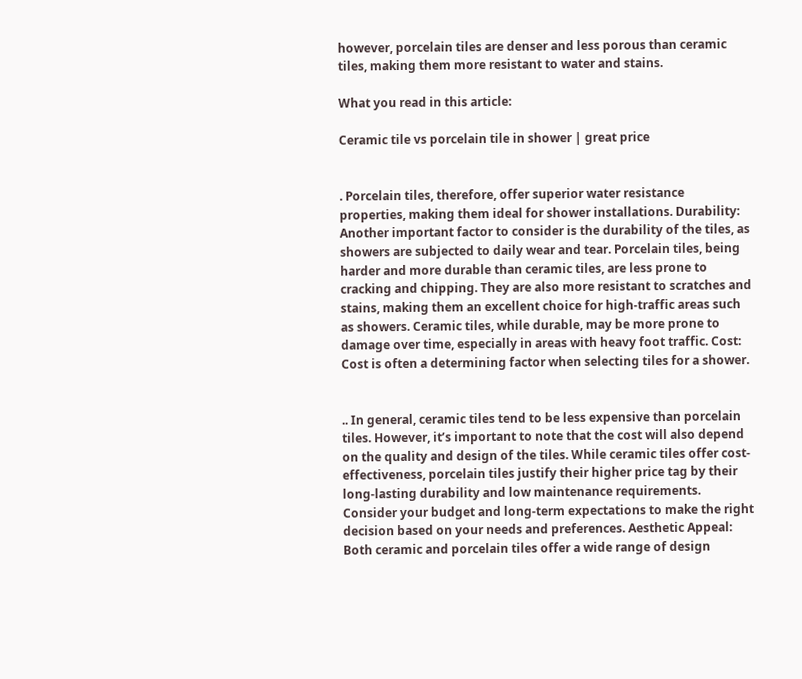however, porcelain tiles are denser and less porous than ceramic tiles, making them more resistant to water and stains.

What you read in this article:

Ceramic tile vs porcelain tile in shower | great price


. Porcelain tiles, therefore, offer superior water resistance properties, making them ideal for shower installations. Durability: Another important factor to consider is the durability of the tiles, as showers are subjected to daily wear and tear. Porcelain tiles, being harder and more durable than ceramic tiles, are less prone to cracking and chipping. They are also more resistant to scratches and stains, making them an excellent choice for high-traffic areas such as showers. Ceramic tiles, while durable, may be more prone to damage over time, especially in areas with heavy foot traffic. Cost: Cost is often a determining factor when selecting tiles for a shower.


.. In general, ceramic tiles tend to be less expensive than porcelain tiles. However, it’s important to note that the cost will also depend on the quality and design of the tiles. While ceramic tiles offer cost-effectiveness, porcelain tiles justify their higher price tag by their long-lasting durability and low maintenance requirements. Consider your budget and long-term expectations to make the right decision based on your needs and preferences. Aesthetic Appeal: Both ceramic and porcelain tiles offer a wide range of design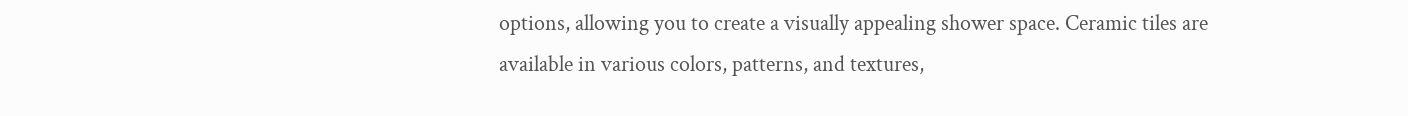options, allowing you to create a visually appealing shower space. Ceramic tiles are available in various colors, patterns, and textures,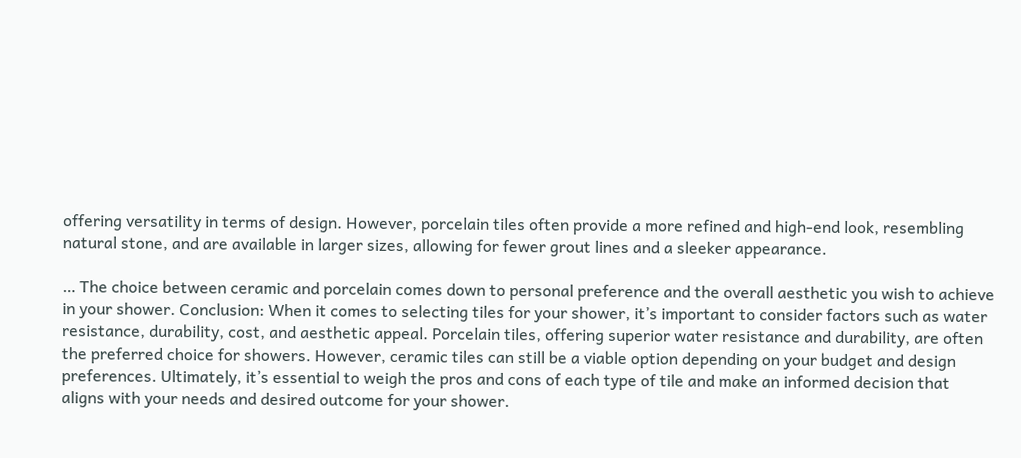offering versatility in terms of design. However, porcelain tiles often provide a more refined and high-end look, resembling natural stone, and are available in larger sizes, allowing for fewer grout lines and a sleeker appearance.

… The choice between ceramic and porcelain comes down to personal preference and the overall aesthetic you wish to achieve in your shower. Conclusion: When it comes to selecting tiles for your shower, it’s important to consider factors such as water resistance, durability, cost, and aesthetic appeal. Porcelain tiles, offering superior water resistance and durability, are often the preferred choice for showers. However, ceramic tiles can still be a viable option depending on your budget and design preferences. Ultimately, it’s essential to weigh the pros and cons of each type of tile and make an informed decision that aligns with your needs and desired outcome for your shower.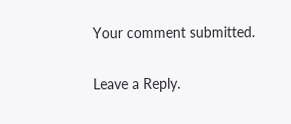Your comment submitted.

Leave a Reply.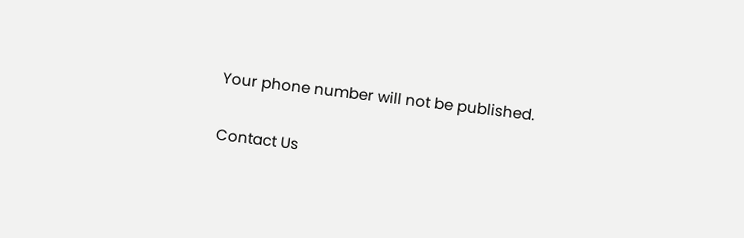Your phone number will not be published.

Contact Us